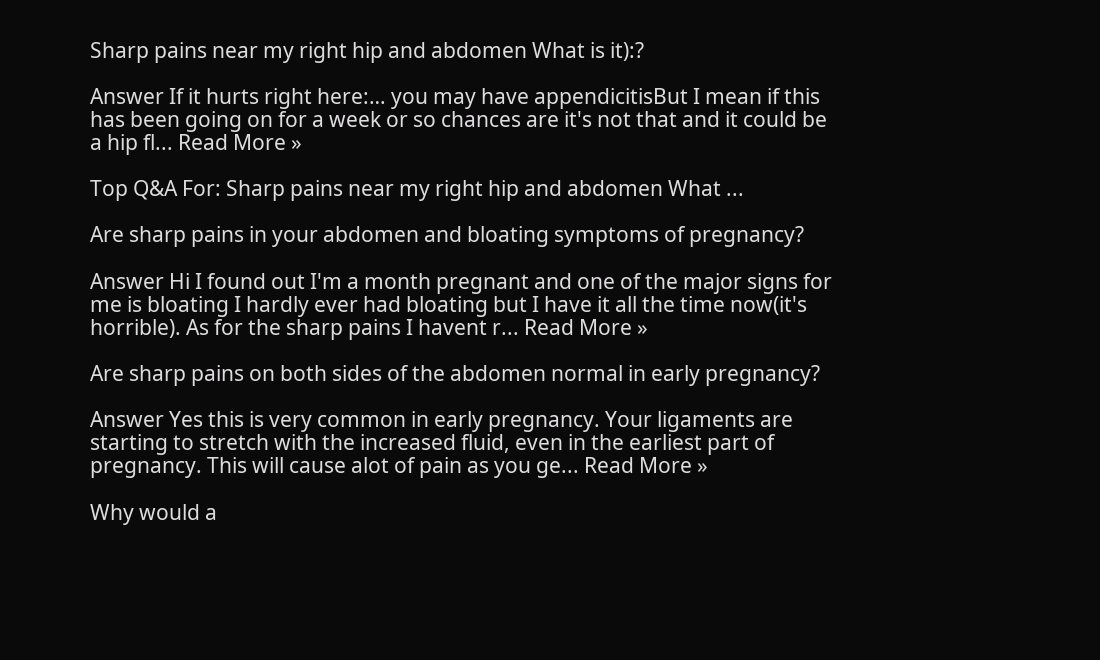Sharp pains near my right hip and abdomen What is it):?

Answer If it hurts right here:… you may have appendicitisBut I mean if this has been going on for a week or so chances are it's not that and it could be a hip fl... Read More »

Top Q&A For: Sharp pains near my right hip and abdomen What ...

Are sharp pains in your abdomen and bloating symptoms of pregnancy?

Answer Hi I found out I'm a month pregnant and one of the major signs for me is bloating I hardly ever had bloating but I have it all the time now(it's horrible). As for the sharp pains I havent r... Read More »

Are sharp pains on both sides of the abdomen normal in early pregnancy?

Answer Yes this is very common in early pregnancy. Your ligaments are starting to stretch with the increased fluid, even in the earliest part of pregnancy. This will cause alot of pain as you ge... Read More »

Why would a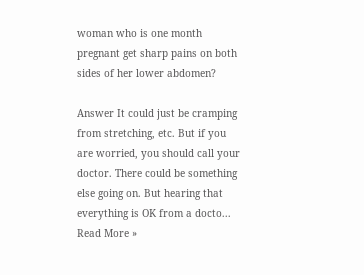woman who is one month pregnant get sharp pains on both sides of her lower abdomen?

Answer It could just be cramping from stretching, etc. But if you are worried, you should call your doctor. There could be something else going on. But hearing that everything is OK from a docto... Read More »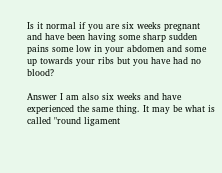Is it normal if you are six weeks pregnant and have been having some sharp sudden pains some low in your abdomen and some up towards your ribs but you have had no blood?

Answer I am also six weeks and have experienced the same thing. It may be what is called "round ligament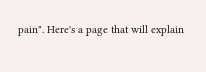pain". Here's a page that will explain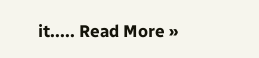it..... Read More »